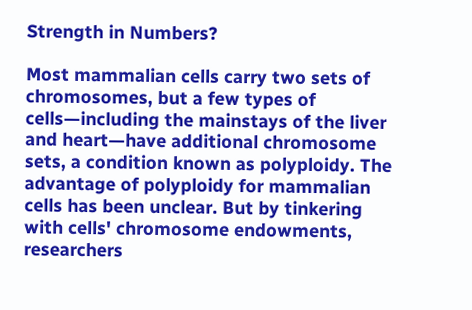Strength in Numbers?

Most mammalian cells carry two sets of chromosomes, but a few types of cells—including the mainstays of the liver and heart—have additional chromosome sets, a condition known as polyploidy. The advantage of polyploidy for mammalian cells has been unclear. But by tinkering with cells' chromosome endowments, researchers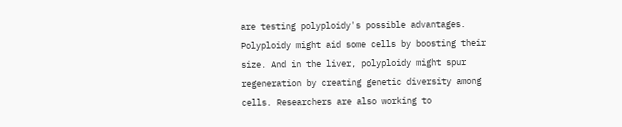are testing polyploidy's possible advantages. Polyploidy might aid some cells by boosting their size. And in the liver, polyploidy might spur regeneration by creating genetic diversity among cells. Researchers are also working to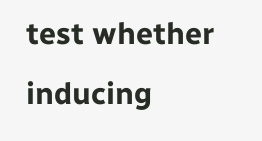test whether inducing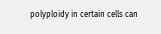polyploidy in certain cells can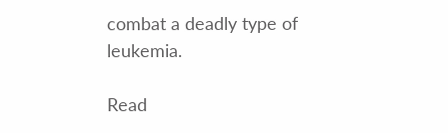combat a deadly type of leukemia.

Read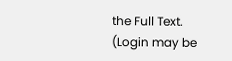the Full Text. (Login may be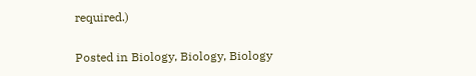required.)

Posted in Biology, Biology, Biology